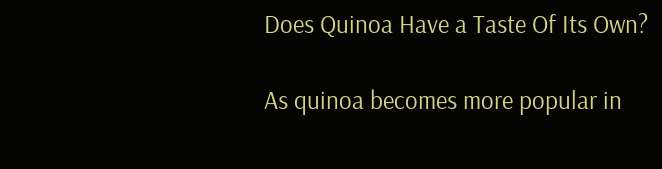Does Quinoa Have a Taste Of Its Own?

As quinoa becomes more popular in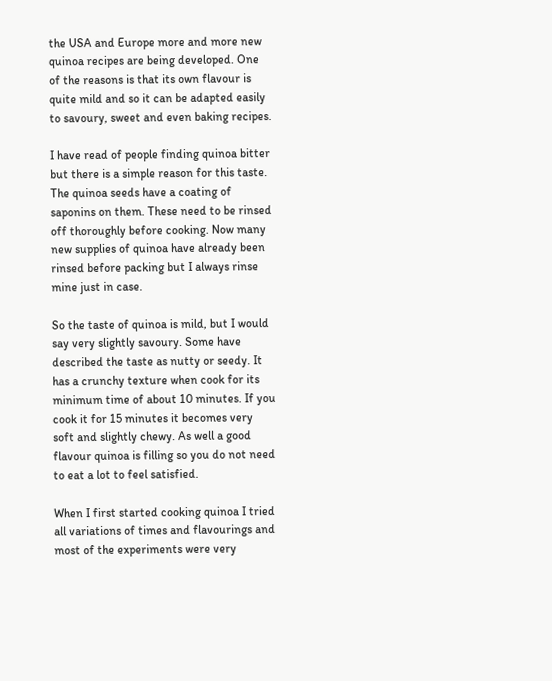the USA and Europe more and more new quinoa recipes are being developed. One of the reasons is that its own flavour is quite mild and so it can be adapted easily to savoury, sweet and even baking recipes.

I have read of people finding quinoa bitter but there is a simple reason for this taste. The quinoa seeds have a coating of saponins on them. These need to be rinsed off thoroughly before cooking. Now many new supplies of quinoa have already been rinsed before packing but I always rinse mine just in case.

So the taste of quinoa is mild, but I would say very slightly savoury. Some have described the taste as nutty or seedy. It has a crunchy texture when cook for its minimum time of about 10 minutes. If you cook it for 15 minutes it becomes very soft and slightly chewy. As well a good flavour quinoa is filling so you do not need to eat a lot to feel satisfied.

When I first started cooking quinoa I tried all variations of times and flavourings and most of the experiments were very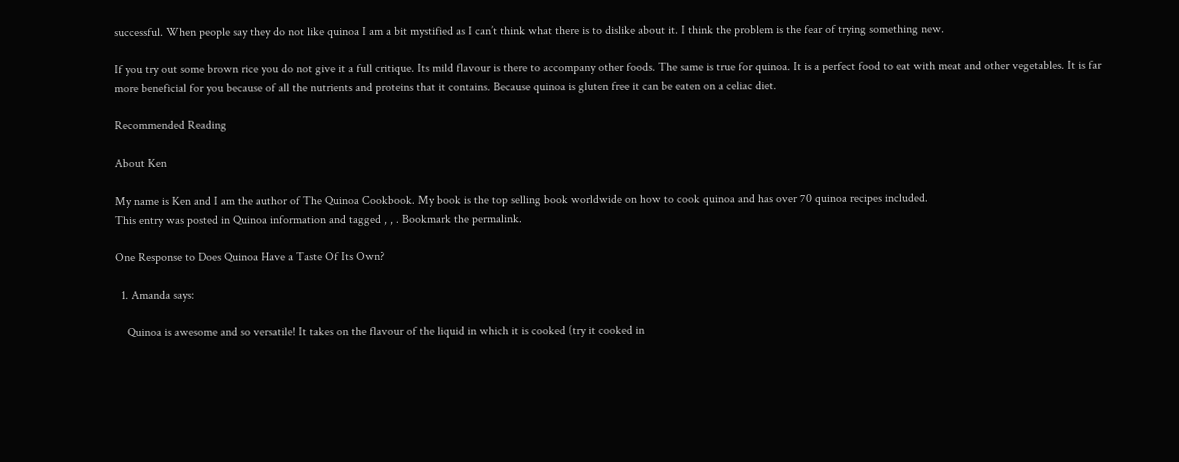successful. When people say they do not like quinoa I am a bit mystified as I can’t think what there is to dislike about it. I think the problem is the fear of trying something new.

If you try out some brown rice you do not give it a full critique. Its mild flavour is there to accompany other foods. The same is true for quinoa. It is a perfect food to eat with meat and other vegetables. It is far more beneficial for you because of all the nutrients and proteins that it contains. Because quinoa is gluten free it can be eaten on a celiac diet.

Recommended Reading

About Ken

My name is Ken and I am the author of The Quinoa Cookbook. My book is the top selling book worldwide on how to cook quinoa and has over 70 quinoa recipes included.
This entry was posted in Quinoa information and tagged , , . Bookmark the permalink.

One Response to Does Quinoa Have a Taste Of Its Own?

  1. Amanda says:

    Quinoa is awesome and so versatile! It takes on the flavour of the liquid in which it is cooked (try it cooked in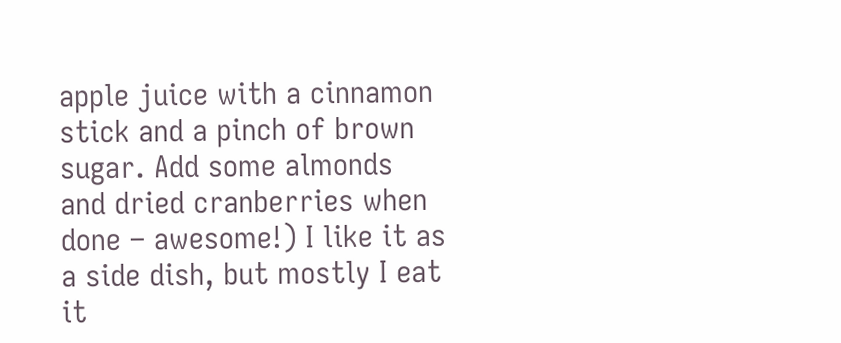apple juice with a cinnamon stick and a pinch of brown sugar. Add some almonds and dried cranberries when done – awesome!) I like it as a side dish, but mostly I eat it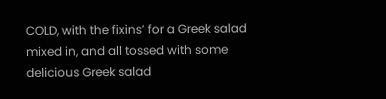COLD, with the fixins’ for a Greek salad mixed in, and all tossed with some delicious Greek salad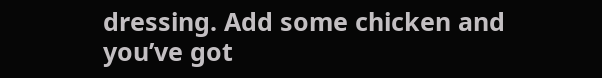dressing. Add some chicken and you’ve got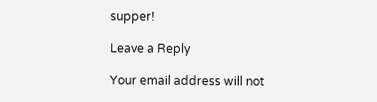supper!

Leave a Reply

Your email address will not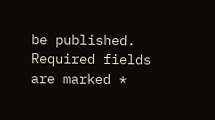be published. Required fields are marked *